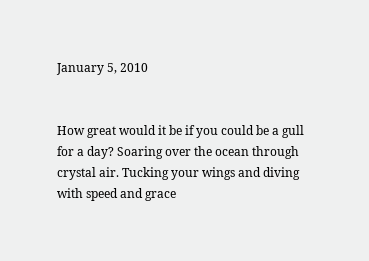January 5, 2010


How great would it be if you could be a gull for a day? Soaring over the ocean through crystal air. Tucking your wings and diving with speed and grace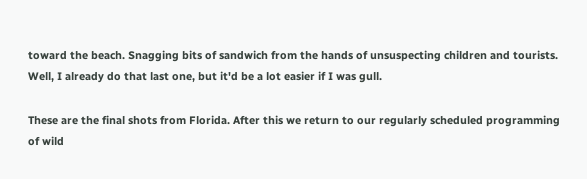toward the beach. Snagging bits of sandwich from the hands of unsuspecting children and tourists. Well, I already do that last one, but it'd be a lot easier if I was gull.

These are the final shots from Florida. After this we return to our regularly scheduled programming of wild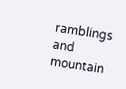ramblings and mountain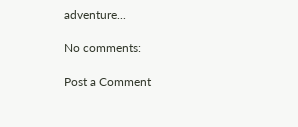adventure...

No comments:

Post a Comment